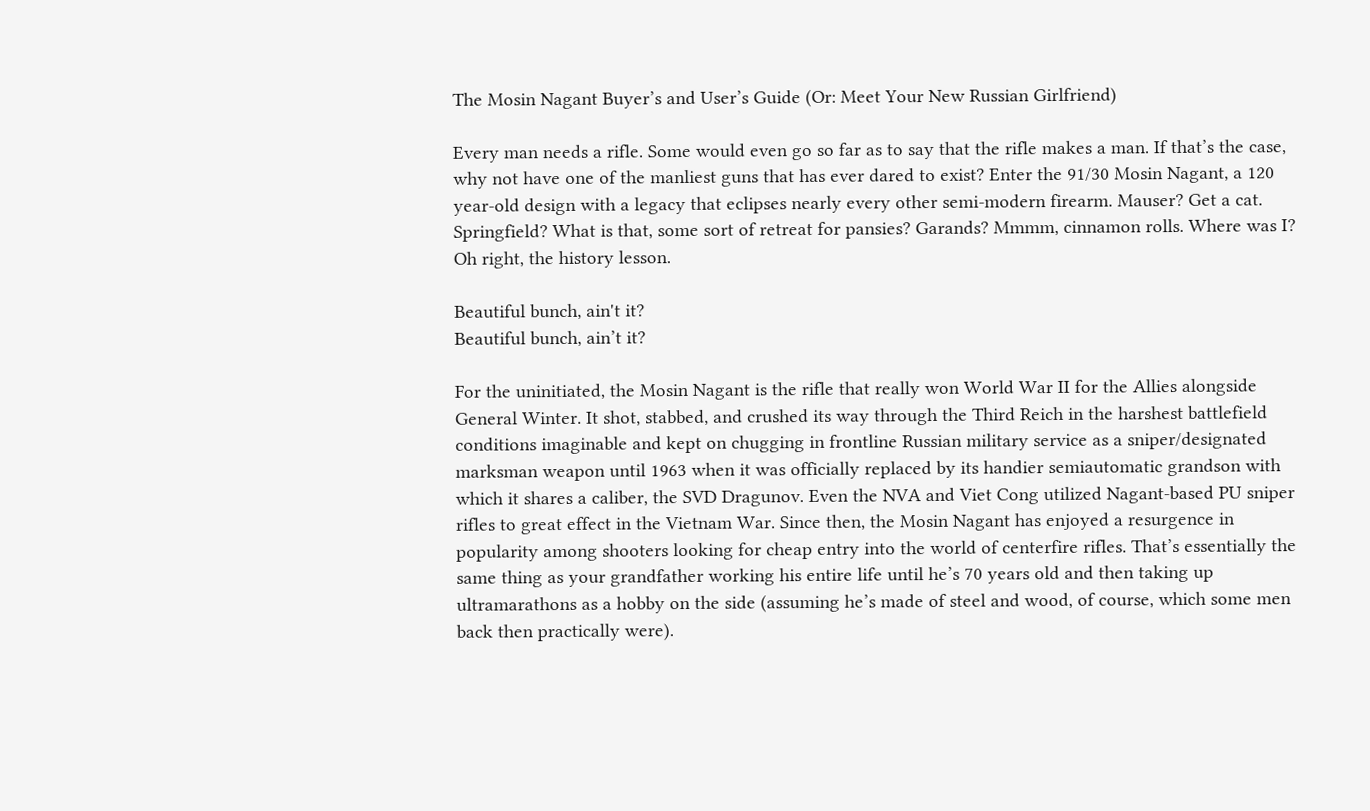The Mosin Nagant Buyer’s and User’s Guide (Or: Meet Your New Russian Girlfriend)

Every man needs a rifle. Some would even go so far as to say that the rifle makes a man. If that’s the case, why not have one of the manliest guns that has ever dared to exist? Enter the 91/30 Mosin Nagant, a 120 year-old design with a legacy that eclipses nearly every other semi-modern firearm. Mauser? Get a cat. Springfield? What is that, some sort of retreat for pansies? Garands? Mmmm, cinnamon rolls. Where was I? Oh right, the history lesson.

Beautiful bunch, ain't it?
Beautiful bunch, ain’t it?

For the uninitiated, the Mosin Nagant is the rifle that really won World War II for the Allies alongside General Winter. It shot, stabbed, and crushed its way through the Third Reich in the harshest battlefield conditions imaginable and kept on chugging in frontline Russian military service as a sniper/designated marksman weapon until 1963 when it was officially replaced by its handier semiautomatic grandson with which it shares a caliber, the SVD Dragunov. Even the NVA and Viet Cong utilized Nagant-based PU sniper rifles to great effect in the Vietnam War. Since then, the Mosin Nagant has enjoyed a resurgence in popularity among shooters looking for cheap entry into the world of centerfire rifles. That’s essentially the same thing as your grandfather working his entire life until he’s 70 years old and then taking up ultramarathons as a hobby on the side (assuming he’s made of steel and wood, of course, which some men back then practically were).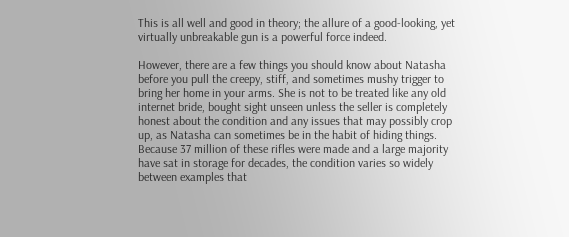This is all well and good in theory; the allure of a good-looking, yet virtually unbreakable gun is a powerful force indeed.

However, there are a few things you should know about Natasha before you pull the creepy, stiff, and sometimes mushy trigger to bring her home in your arms. She is not to be treated like any old internet bride, bought sight unseen unless the seller is completely honest about the condition and any issues that may possibly crop up, as Natasha can sometimes be in the habit of hiding things. Because 37 million of these rifles were made and a large majority have sat in storage for decades, the condition varies so widely between examples that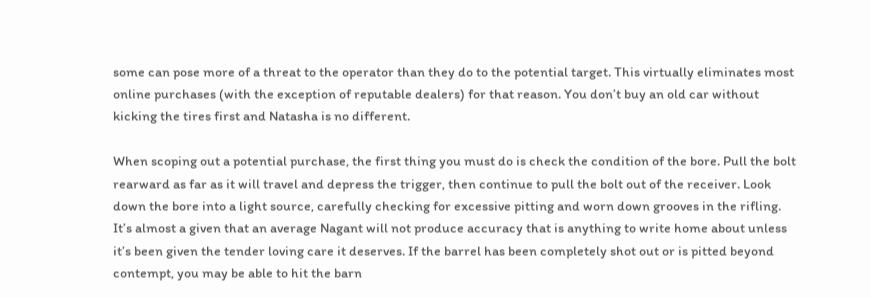some can pose more of a threat to the operator than they do to the potential target. This virtually eliminates most online purchases (with the exception of reputable dealers) for that reason. You don’t buy an old car without kicking the tires first and Natasha is no different.

When scoping out a potential purchase, the first thing you must do is check the condition of the bore. Pull the bolt rearward as far as it will travel and depress the trigger, then continue to pull the bolt out of the receiver. Look down the bore into a light source, carefully checking for excessive pitting and worn down grooves in the rifling. It’s almost a given that an average Nagant will not produce accuracy that is anything to write home about unless it’s been given the tender loving care it deserves. If the barrel has been completely shot out or is pitted beyond contempt, you may be able to hit the barn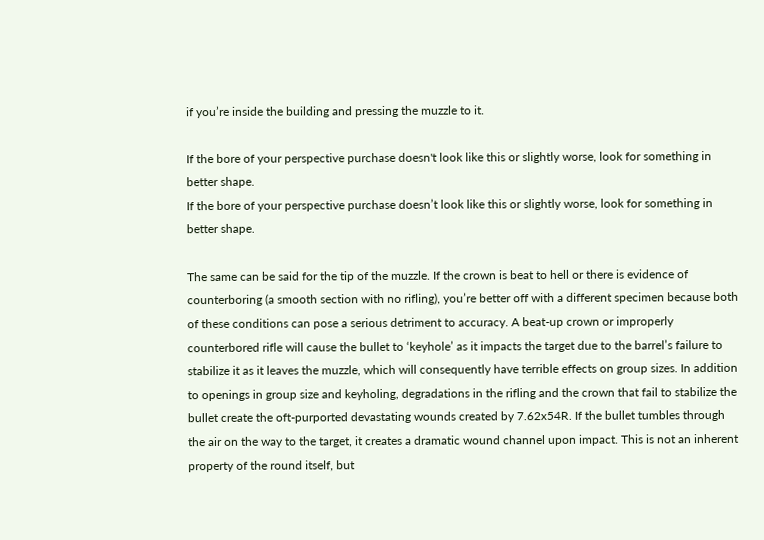if you’re inside the building and pressing the muzzle to it.

If the bore of your perspective purchase doesn't look like this or slightly worse, look for something in better shape.
If the bore of your perspective purchase doesn’t look like this or slightly worse, look for something in better shape.

The same can be said for the tip of the muzzle. If the crown is beat to hell or there is evidence of counterboring (a smooth section with no rifling), you’re better off with a different specimen because both of these conditions can pose a serious detriment to accuracy. A beat-up crown or improperly counterbored rifle will cause the bullet to ‘keyhole’ as it impacts the target due to the barrel’s failure to stabilize it as it leaves the muzzle, which will consequently have terrible effects on group sizes. In addition to openings in group size and keyholing, degradations in the rifling and the crown that fail to stabilize the bullet create the oft-purported devastating wounds created by 7.62x54R. If the bullet tumbles through the air on the way to the target, it creates a dramatic wound channel upon impact. This is not an inherent property of the round itself, but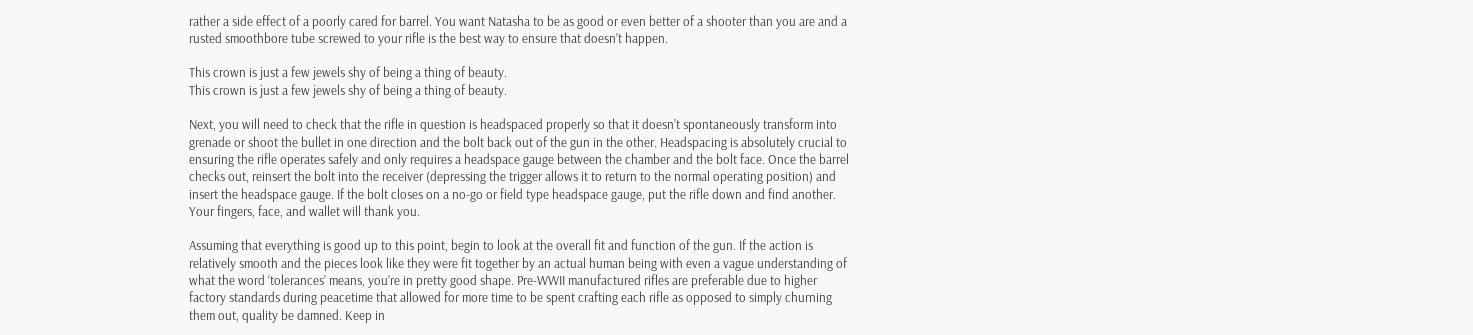rather a side effect of a poorly cared for barrel. You want Natasha to be as good or even better of a shooter than you are and a rusted smoothbore tube screwed to your rifle is the best way to ensure that doesn’t happen.

This crown is just a few jewels shy of being a thing of beauty.
This crown is just a few jewels shy of being a thing of beauty.

Next, you will need to check that the rifle in question is headspaced properly so that it doesn’t spontaneously transform into grenade or shoot the bullet in one direction and the bolt back out of the gun in the other. Headspacing is absolutely crucial to ensuring the rifle operates safely and only requires a headspace gauge between the chamber and the bolt face. Once the barrel checks out, reinsert the bolt into the receiver (depressing the trigger allows it to return to the normal operating position) and insert the headspace gauge. If the bolt closes on a no-go or field type headspace gauge, put the rifle down and find another. Your fingers, face, and wallet will thank you.

Assuming that everything is good up to this point, begin to look at the overall fit and function of the gun. If the action is relatively smooth and the pieces look like they were fit together by an actual human being with even a vague understanding of what the word ‘tolerances’ means, you’re in pretty good shape. Pre-WWII manufactured rifles are preferable due to higher factory standards during peacetime that allowed for more time to be spent crafting each rifle as opposed to simply churning them out, quality be damned. Keep in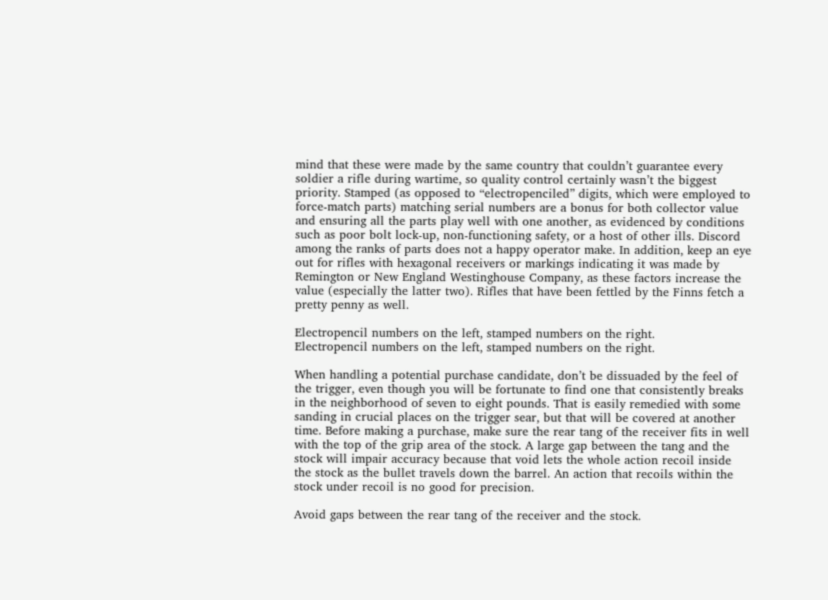mind that these were made by the same country that couldn’t guarantee every soldier a rifle during wartime, so quality control certainly wasn’t the biggest priority. Stamped (as opposed to “electropenciled” digits, which were employed to force-match parts) matching serial numbers are a bonus for both collector value and ensuring all the parts play well with one another, as evidenced by conditions such as poor bolt lock-up, non-functioning safety, or a host of other ills. Discord among the ranks of parts does not a happy operator make. In addition, keep an eye out for rifles with hexagonal receivers or markings indicating it was made by Remington or New England Westinghouse Company, as these factors increase the value (especially the latter two). Rifles that have been fettled by the Finns fetch a pretty penny as well.

Electropencil numbers on the left, stamped numbers on the right.
Electropencil numbers on the left, stamped numbers on the right.

When handling a potential purchase candidate, don’t be dissuaded by the feel of the trigger, even though you will be fortunate to find one that consistently breaks in the neighborhood of seven to eight pounds. That is easily remedied with some sanding in crucial places on the trigger sear, but that will be covered at another time. Before making a purchase, make sure the rear tang of the receiver fits in well with the top of the grip area of the stock. A large gap between the tang and the stock will impair accuracy because that void lets the whole action recoil inside the stock as the bullet travels down the barrel. An action that recoils within the stock under recoil is no good for precision.

Avoid gaps between the rear tang of the receiver and the stock.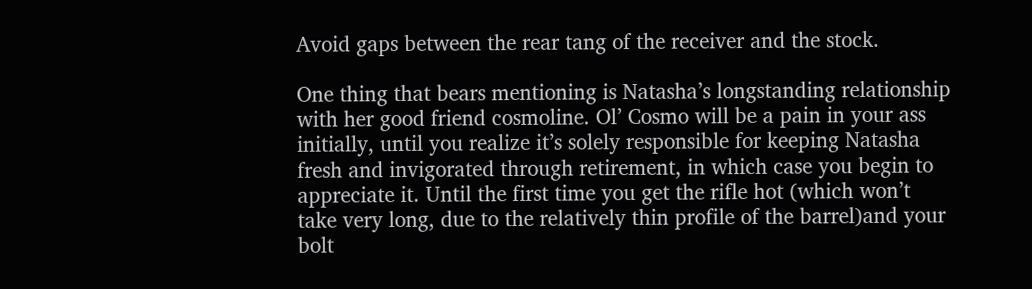Avoid gaps between the rear tang of the receiver and the stock.

One thing that bears mentioning is Natasha’s longstanding relationship with her good friend cosmoline. Ol’ Cosmo will be a pain in your ass initially, until you realize it’s solely responsible for keeping Natasha fresh and invigorated through retirement, in which case you begin to appreciate it. Until the first time you get the rifle hot (which won’t take very long, due to the relatively thin profile of the barrel)and your bolt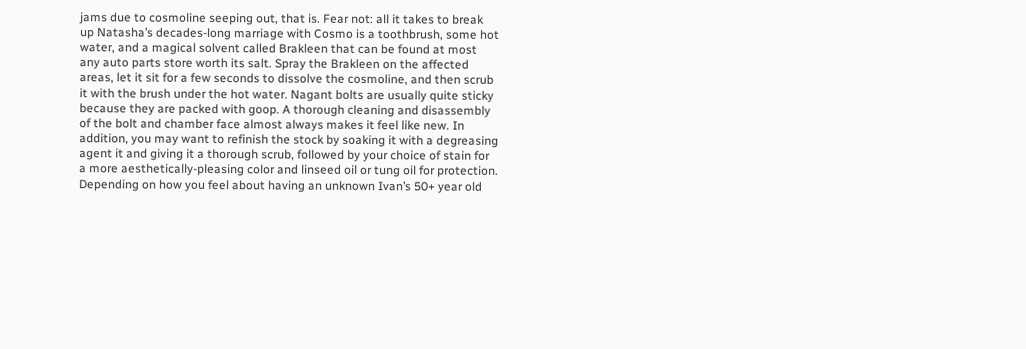jams due to cosmoline seeping out, that is. Fear not: all it takes to break up Natasha’s decades-long marriage with Cosmo is a toothbrush, some hot water, and a magical solvent called Brakleen that can be found at most any auto parts store worth its salt. Spray the Brakleen on the affected areas, let it sit for a few seconds to dissolve the cosmoline, and then scrub it with the brush under the hot water. Nagant bolts are usually quite sticky because they are packed with goop. A thorough cleaning and disassembly of the bolt and chamber face almost always makes it feel like new. In addition, you may want to refinish the stock by soaking it with a degreasing agent it and giving it a thorough scrub, followed by your choice of stain for a more aesthetically-pleasing color and linseed oil or tung oil for protection. Depending on how you feel about having an unknown Ivan’s 50+ year old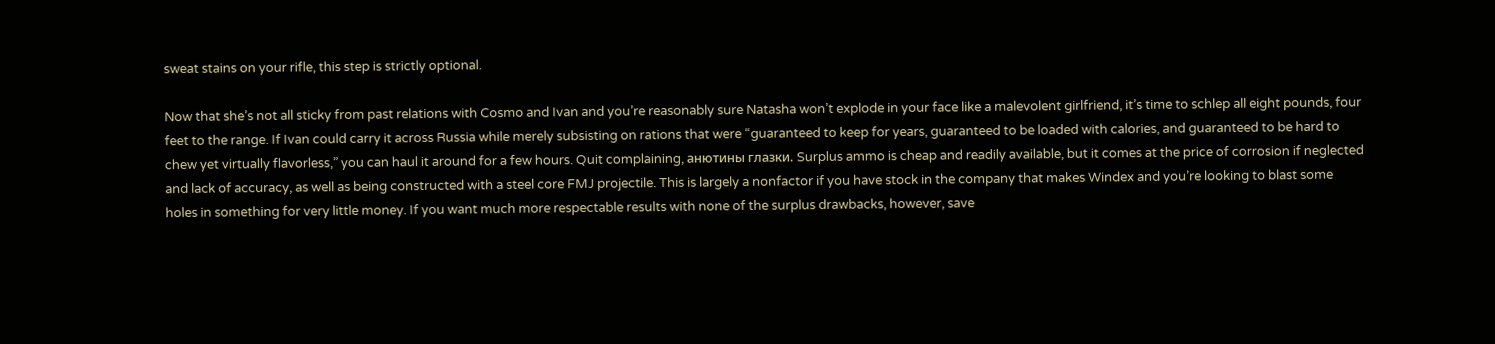sweat stains on your rifle, this step is strictly optional.

Now that she’s not all sticky from past relations with Cosmo and Ivan and you’re reasonably sure Natasha won’t explode in your face like a malevolent girlfriend, it’s time to schlep all eight pounds, four feet to the range. If Ivan could carry it across Russia while merely subsisting on rations that were “guaranteed to keep for years, guaranteed to be loaded with calories, and guaranteed to be hard to chew yet virtually flavorless,” you can haul it around for a few hours. Quit complaining, анютины глазки. Surplus ammo is cheap and readily available, but it comes at the price of corrosion if neglected and lack of accuracy, as well as being constructed with a steel core FMJ projectile. This is largely a nonfactor if you have stock in the company that makes Windex and you’re looking to blast some holes in something for very little money. If you want much more respectable results with none of the surplus drawbacks, however, save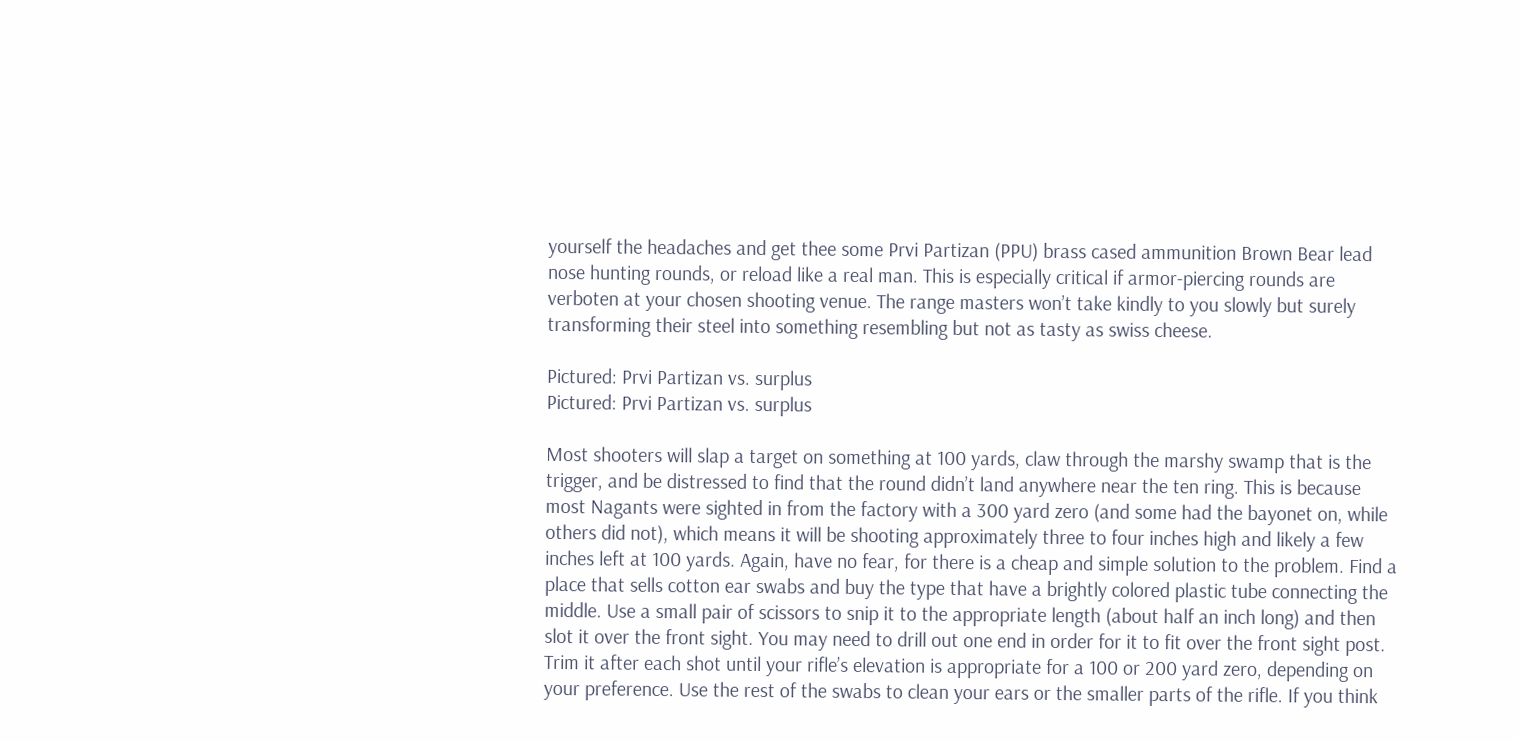yourself the headaches and get thee some Prvi Partizan (PPU) brass cased ammunition Brown Bear lead nose hunting rounds, or reload like a real man. This is especially critical if armor-piercing rounds are verboten at your chosen shooting venue. The range masters won’t take kindly to you slowly but surely transforming their steel into something resembling but not as tasty as swiss cheese.

Pictured: Prvi Partizan vs. surplus
Pictured: Prvi Partizan vs. surplus

Most shooters will slap a target on something at 100 yards, claw through the marshy swamp that is the trigger, and be distressed to find that the round didn’t land anywhere near the ten ring. This is because most Nagants were sighted in from the factory with a 300 yard zero (and some had the bayonet on, while others did not), which means it will be shooting approximately three to four inches high and likely a few inches left at 100 yards. Again, have no fear, for there is a cheap and simple solution to the problem. Find a place that sells cotton ear swabs and buy the type that have a brightly colored plastic tube connecting the middle. Use a small pair of scissors to snip it to the appropriate length (about half an inch long) and then slot it over the front sight. You may need to drill out one end in order for it to fit over the front sight post. Trim it after each shot until your rifle’s elevation is appropriate for a 100 or 200 yard zero, depending on your preference. Use the rest of the swabs to clean your ears or the smaller parts of the rifle. If you think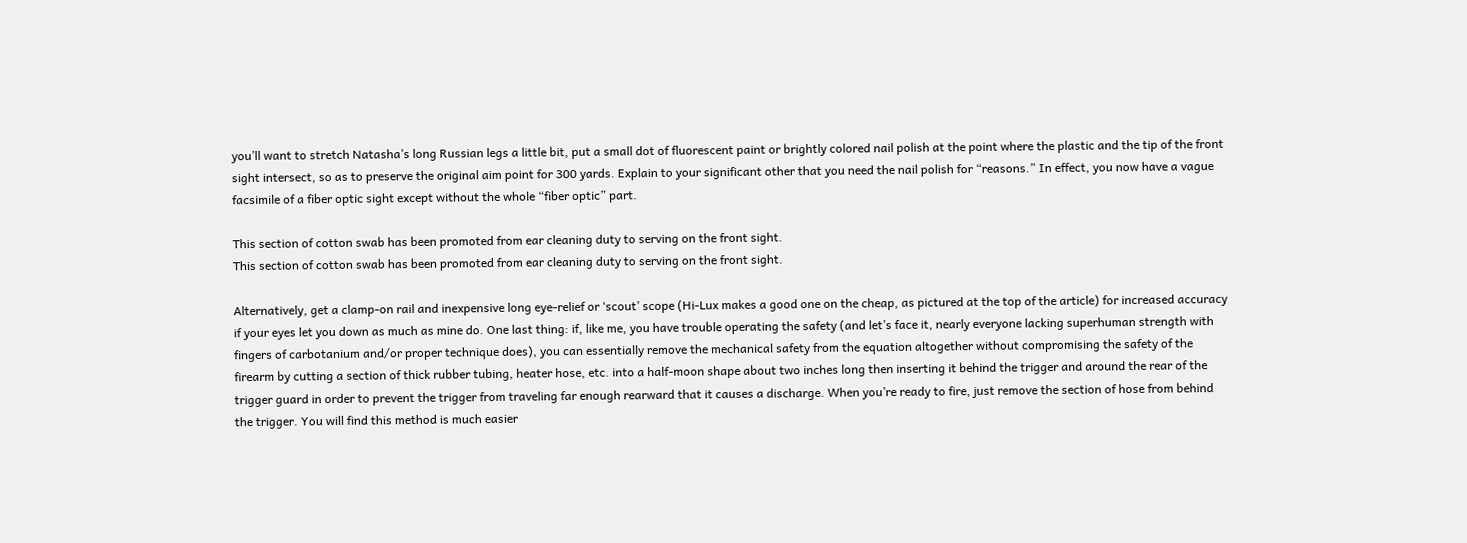you’ll want to stretch Natasha’s long Russian legs a little bit, put a small dot of fluorescent paint or brightly colored nail polish at the point where the plastic and the tip of the front sight intersect, so as to preserve the original aim point for 300 yards. Explain to your significant other that you need the nail polish for “reasons.” In effect, you now have a vague facsimile of a fiber optic sight except without the whole “fiber optic” part.

This section of cotton swab has been promoted from ear cleaning duty to serving on the front sight.
This section of cotton swab has been promoted from ear cleaning duty to serving on the front sight.

Alternatively, get a clamp-on rail and inexpensive long eye-relief or ‘scout’ scope (Hi-Lux makes a good one on the cheap, as pictured at the top of the article) for increased accuracy if your eyes let you down as much as mine do. One last thing: if, like me, you have trouble operating the safety (and let’s face it, nearly everyone lacking superhuman strength with fingers of carbotanium and/or proper technique does), you can essentially remove the mechanical safety from the equation altogether without compromising the safety of the firearm by cutting a section of thick rubber tubing, heater hose, etc. into a half-moon shape about two inches long then inserting it behind the trigger and around the rear of the trigger guard in order to prevent the trigger from traveling far enough rearward that it causes a discharge. When you’re ready to fire, just remove the section of hose from behind the trigger. You will find this method is much easier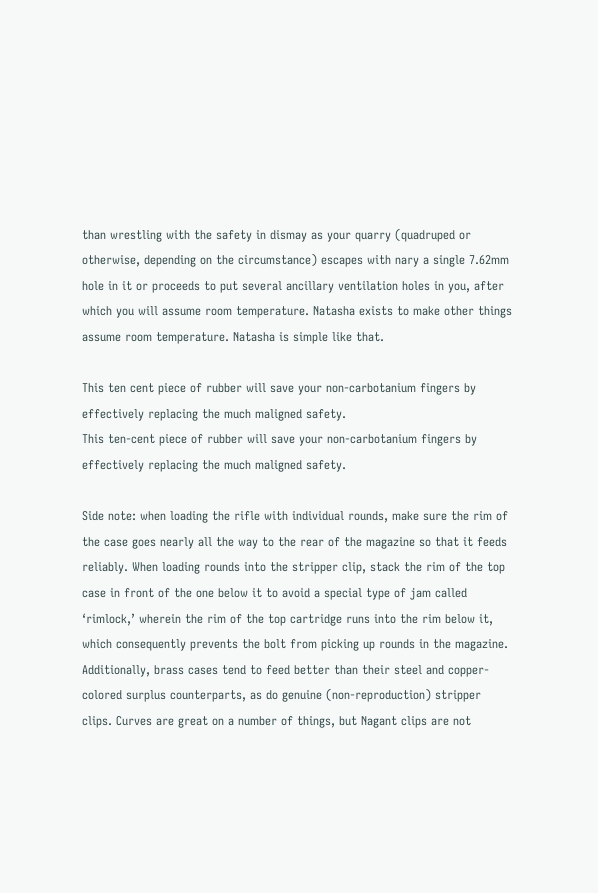than wrestling with the safety in dismay as your quarry (quadruped or otherwise, depending on the circumstance) escapes with nary a single 7.62mm hole in it or proceeds to put several ancillary ventilation holes in you, after which you will assume room temperature. Natasha exists to make other things assume room temperature. Natasha is simple like that.

This ten cent piece of rubber will save your non-carbotanium fingers by effectively replacing the much maligned safety.
This ten-cent piece of rubber will save your non-carbotanium fingers by effectively replacing the much maligned safety.

Side note: when loading the rifle with individual rounds, make sure the rim of the case goes nearly all the way to the rear of the magazine so that it feeds reliably. When loading rounds into the stripper clip, stack the rim of the top case in front of the one below it to avoid a special type of jam called ‘rimlock,’ wherein the rim of the top cartridge runs into the rim below it, which consequently prevents the bolt from picking up rounds in the magazine. Additionally, brass cases tend to feed better than their steel and copper-colored surplus counterparts, as do genuine (non-reproduction) stripper clips. Curves are great on a number of things, but Nagant clips are not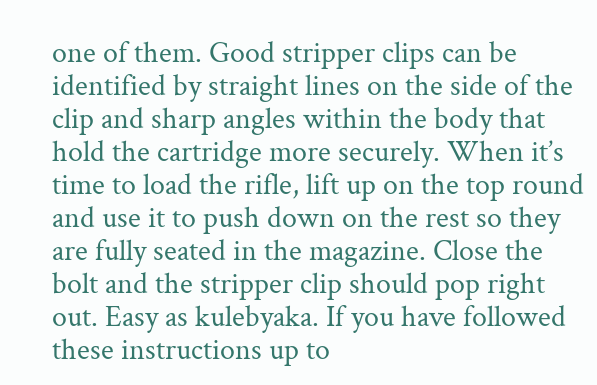one of them. Good stripper clips can be identified by straight lines on the side of the clip and sharp angles within the body that hold the cartridge more securely. When it’s time to load the rifle, lift up on the top round and use it to push down on the rest so they are fully seated in the magazine. Close the bolt and the stripper clip should pop right out. Easy as kulebyaka. If you have followed these instructions up to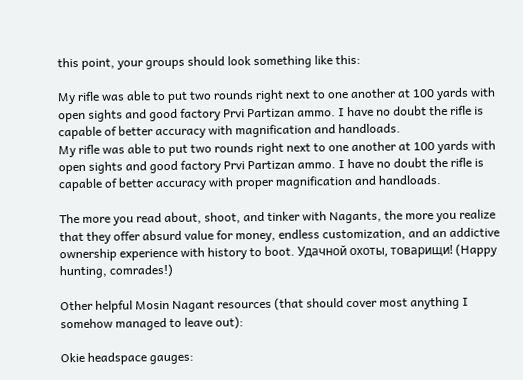this point, your groups should look something like this:

My rifle was able to put two rounds right next to one another at 100 yards with open sights and good factory Prvi Partizan ammo. I have no doubt the rifle is capable of better accuracy with magnification and handloads.
My rifle was able to put two rounds right next to one another at 100 yards with open sights and good factory Prvi Partizan ammo. I have no doubt the rifle is capable of better accuracy with proper magnification and handloads.

The more you read about, shoot, and tinker with Nagants, the more you realize that they offer absurd value for money, endless customization, and an addictive ownership experience with history to boot. Удачной охоты, товарищи! (Happy hunting, comrades!)

Other helpful Mosin Nagant resources (that should cover most anything I somehow managed to leave out):

Okie headspace gauges: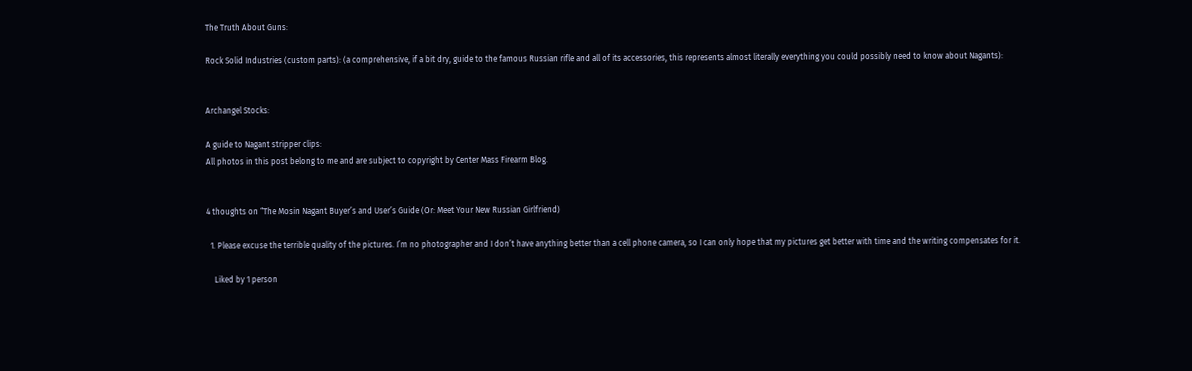The Truth About Guns:

Rock Solid Industries (custom parts): (a comprehensive, if a bit dry, guide to the famous Russian rifle and all of its accessories, this represents almost literally everything you could possibly need to know about Nagants):


Archangel Stocks:

A guide to Nagant stripper clips:
All photos in this post belong to me and are subject to copyright by Center Mass Firearm Blog.


4 thoughts on “The Mosin Nagant Buyer’s and User’s Guide (Or: Meet Your New Russian Girlfriend)

  1. Please excuse the terrible quality of the pictures. I’m no photographer and I don’t have anything better than a cell phone camera, so I can only hope that my pictures get better with time and the writing compensates for it.

    Liked by 1 person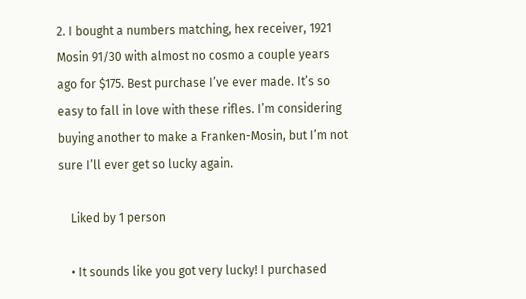2. I bought a numbers matching, hex receiver, 1921 Mosin 91/30 with almost no cosmo a couple years ago for $175. Best purchase I’ve ever made. It’s so easy to fall in love with these rifles. I’m considering buying another to make a Franken-Mosin, but I’m not sure I’ll ever get so lucky again.

    Liked by 1 person

    • It sounds like you got very lucky! I purchased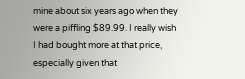mine about six years ago when they were a piffling $89.99. I really wish I had bought more at that price, especially given that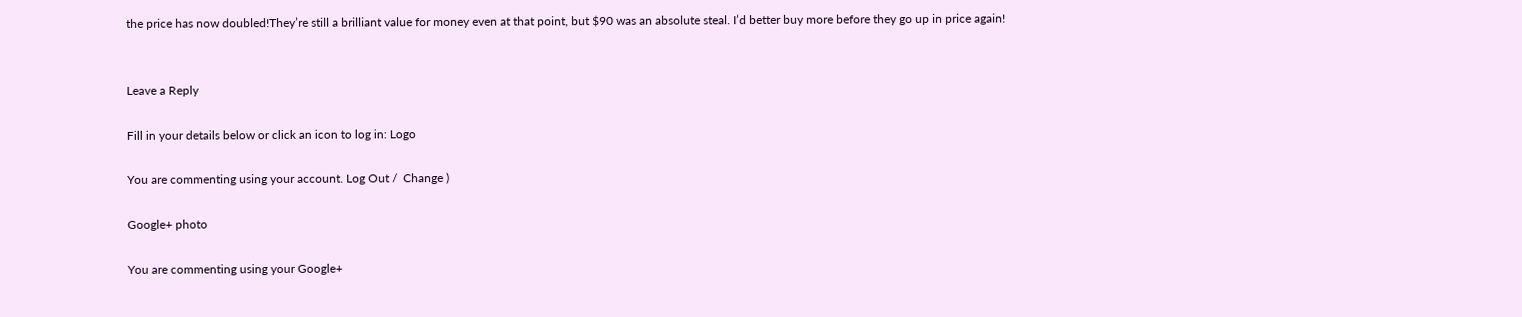the price has now doubled!They’re still a brilliant value for money even at that point, but $90 was an absolute steal. I’d better buy more before they go up in price again!


Leave a Reply

Fill in your details below or click an icon to log in: Logo

You are commenting using your account. Log Out /  Change )

Google+ photo

You are commenting using your Google+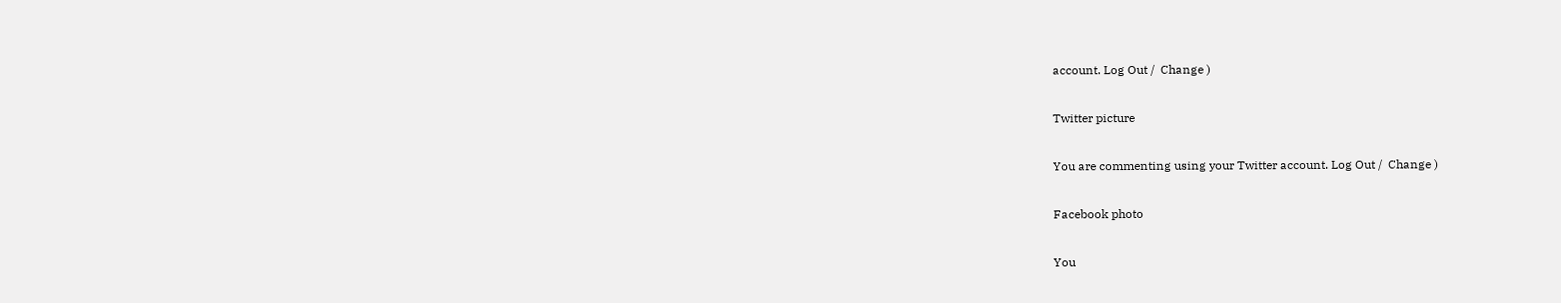account. Log Out /  Change )

Twitter picture

You are commenting using your Twitter account. Log Out /  Change )

Facebook photo

You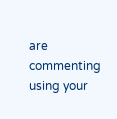are commenting using your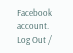Facebook account. Log Out /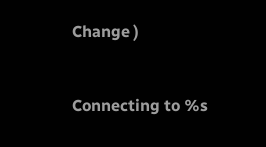Change )


Connecting to %s